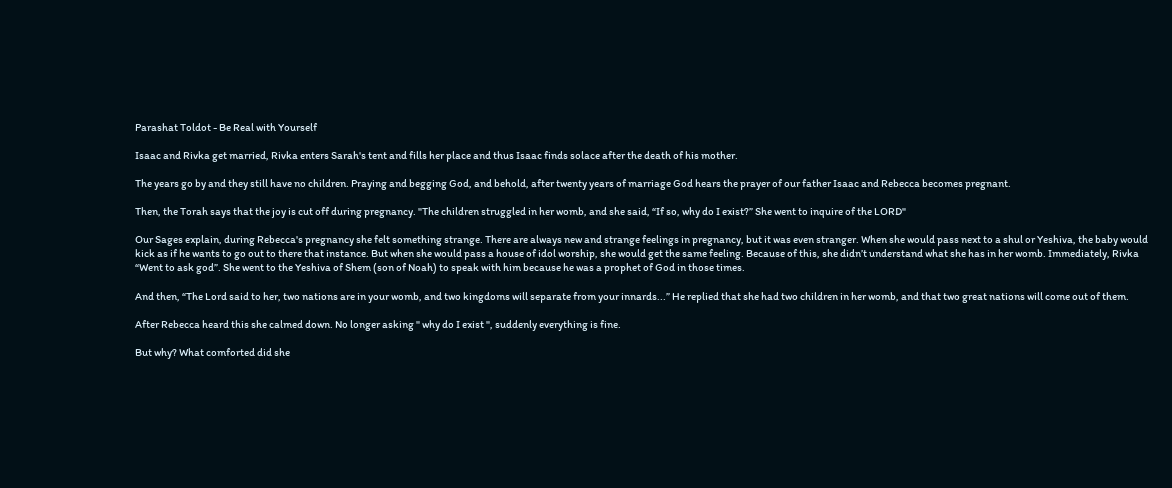Parashat Toldot - Be Real with Yourself

Isaac and Rivka get married, Rivka enters Sarah's tent and fills her place and thus Isaac finds solace after the death of his mother.

The years go by and they still have no children. Praying and begging God, and behold, after twenty years of marriage God hears the prayer of our father Isaac and Rebecca becomes pregnant.

Then, the Torah says that the joy is cut off during pregnancy. "The children struggled in her womb, and she said, “If so, why do I exist?” She went to inquire of the LORD"

Our Sages explain, during Rebecca's pregnancy she felt something strange. There are always new and strange feelings in pregnancy, but it was even stranger. When she would pass next to a shul or Yeshiva, the baby would kick as if he wants to go out to there that instance. But when she would pass a house of idol worship, she would get the same feeling. Because of this, she didn’t understand what she has in her womb. Immediately, Rivka “Went to ask god”. She went to the Yeshiva of Shem (son of Noah) to speak with him because he was a prophet of God in those times.

And then, “The Lord said to her, two nations are in your womb, and two kingdoms will separate from your innards...” He replied that she had two children in her womb, and that two great nations will come out of them.

After Rebecca heard this she calmed down. No longer asking " why do I exist ", suddenly everything is fine.

But why? What comforted did she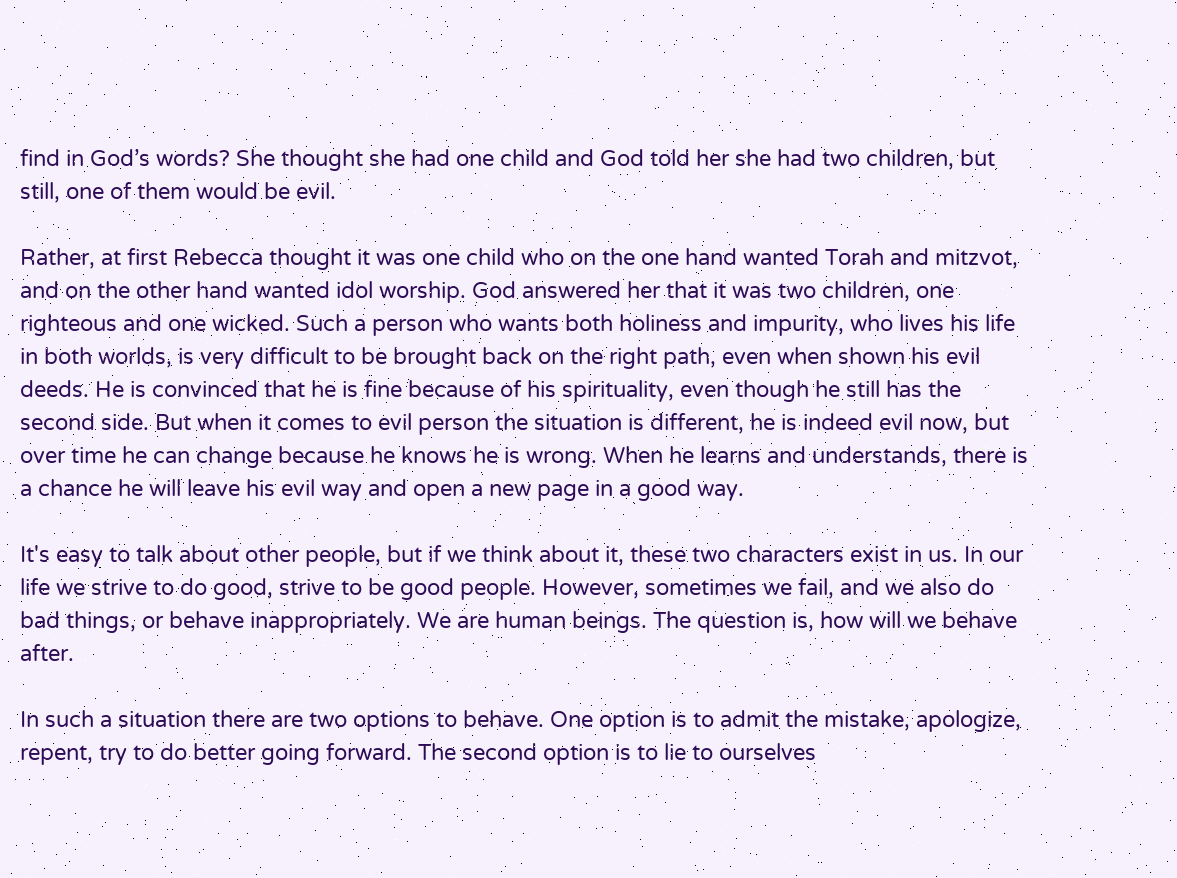find in God’s words? She thought she had one child and God told her she had two children, but still, one of them would be evil.

Rather, at first Rebecca thought it was one child who on the one hand wanted Torah and mitzvot, and on the other hand wanted idol worship. God answered her that it was two children, one righteous and one wicked. Such a person who wants both holiness and impurity, who lives his life in both worlds, is very difficult to be brought back on the right path, even when shown his evil deeds. He is convinced that he is fine because of his spirituality, even though he still has the second side. But when it comes to evil person the situation is different, he is indeed evil now, but over time he can change because he knows he is wrong. When he learns and understands, there is a chance he will leave his evil way and open a new page in a good way.

It's easy to talk about other people, but if we think about it, these two characters exist in us. In our life we strive to do good, strive to be good people. However, sometimes we fail, and we also do bad things, or behave inappropriately. We are human beings. The question is, how will we behave after.

In such a situation there are two options to behave. One option is to admit the mistake, apologize, repent, try to do better going forward. The second option is to lie to ourselves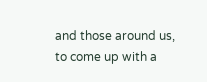and those around us, to come up with a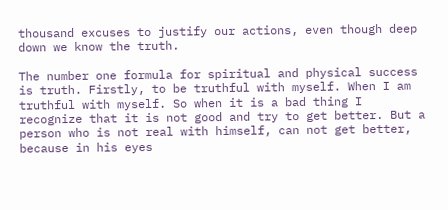thousand excuses to justify our actions, even though deep down we know the truth.

The number one formula for spiritual and physical success is truth. Firstly, to be truthful with myself. When I am truthful with myself. So when it is a bad thing I recognize that it is not good and try to get better. But a person who is not real with himself, can not get better, because in his eyes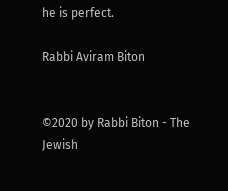he is perfect.

Rabbi Aviram Biton


©2020 by Rabbi Biton - The Jewish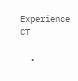Experience CT

  •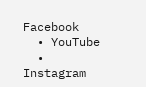Facebook
  • YouTube
  • Instagram